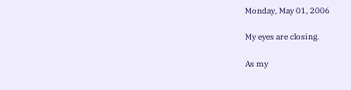Monday, May 01, 2006

My eyes are closing.

As my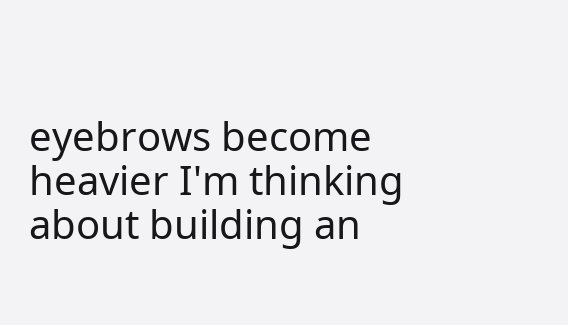eyebrows become heavier I'm thinking about building an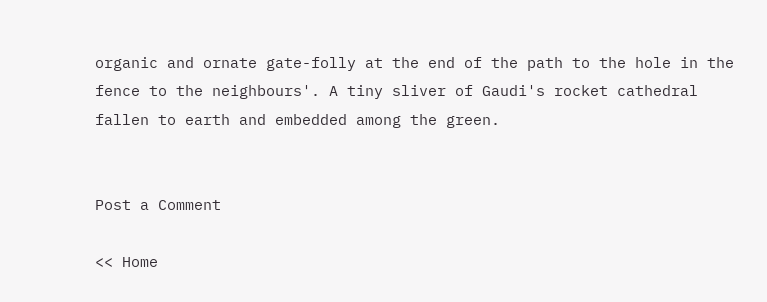organic and ornate gate-folly at the end of the path to the hole in the fence to the neighbours'. A tiny sliver of Gaudi's rocket cathedral fallen to earth and embedded among the green.


Post a Comment

<< Home